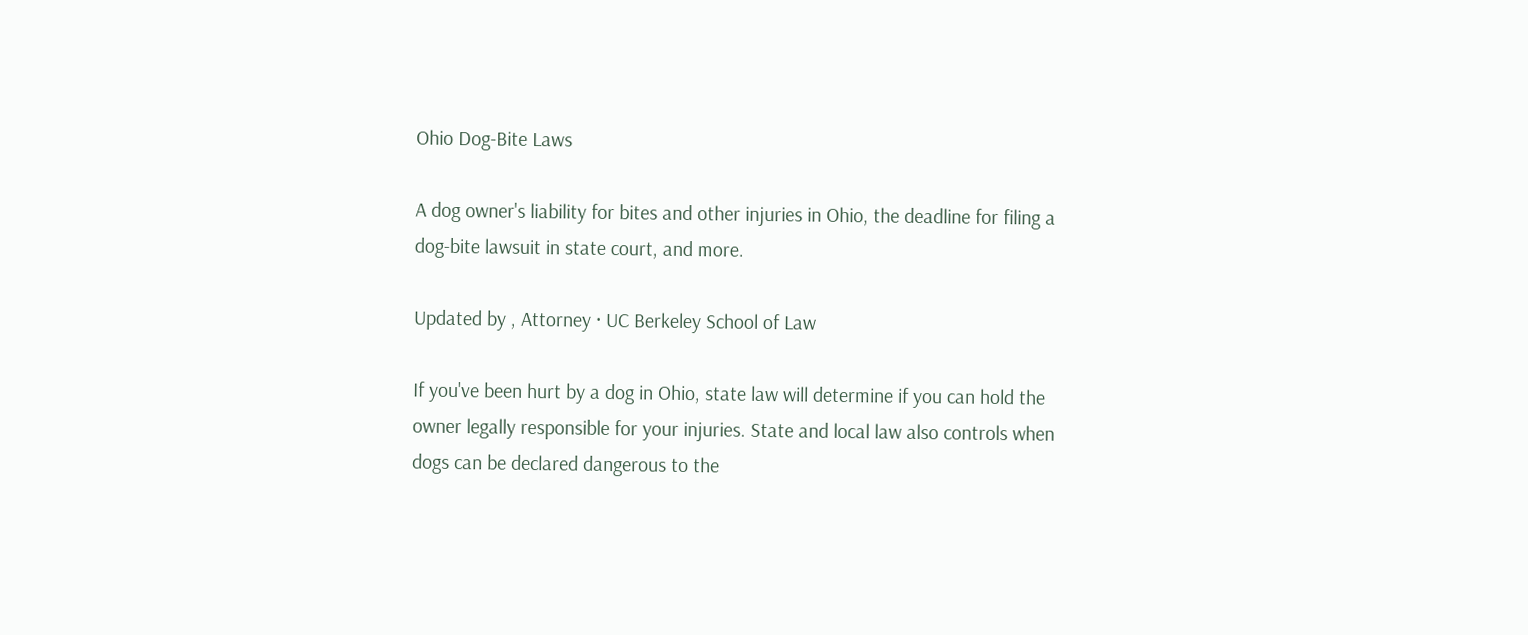Ohio Dog-Bite Laws

A dog owner's liability for bites and other injuries in Ohio, the deadline for filing a dog-bite lawsuit in state court, and more.

Updated by , Attorney · UC Berkeley School of Law

If you've been hurt by a dog in Ohio, state law will determine if you can hold the owner legally responsible for your injuries. State and local law also controls when dogs can be declared dangerous to the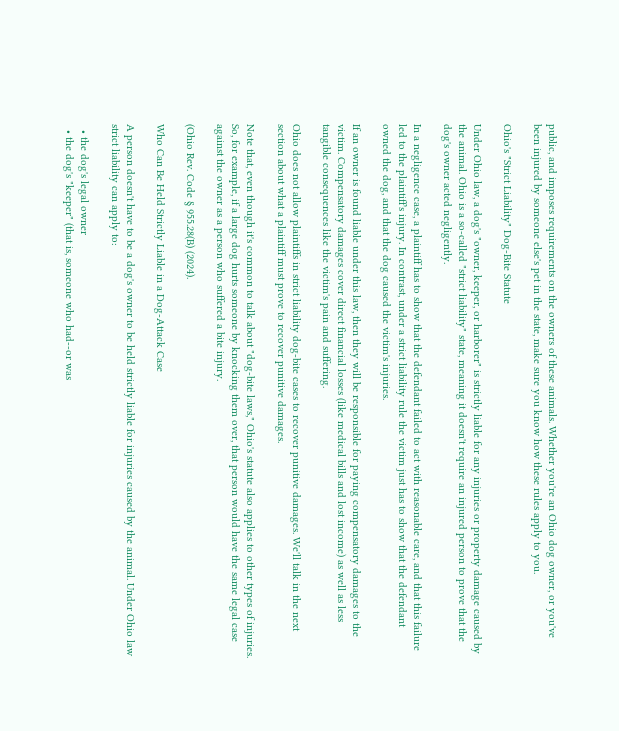public, and imposes requirements on the owners of these animals. Whether you're an Ohio dog owner, or you've been injured by someone else's pet in the state, make sure you know how these rules apply to you.

Ohio's "Strict Liability" Dog-Bite Statute

Under Ohio law, a dog's "owner, keeper, or harborer" is strictly liable for any injuries or property damage caused by the animal. Ohio is a so-called "strict liability" state, meaning it doesn't require an injured person to prove that the dog's owner acted negligently.

In a negligence case, a plaintiff has to show that the defendant failed to act with reasonable care, and that this failure led to the plaintiff's injury. In contrast, under a strict liability rule the victim just has to show that the defendant owned the dog, and that the dog caused the victim's injuries.

If an owner is found liable under this law, then they will be responsible for paying compensatory damages to the victim. Compensatory damages cover direct financial losses (like medical bills and lost income) as well as less tangible consequences like the victim's pain and suffering.

Ohio does not allow plaintiffs in strict liability dog-bite cases to recover punitive damages. We'll talk in the next section about what a plaintiff must prove to recover punitive damages.

Note that, even though it's common to talk about "dog-bite laws," Ohio's statute also applies to other types of injuries. So, for example, if a large dog hurts someone by knocking them over, that person would have the same legal case against the owner as a person who suffered a bite injury.

(Ohio Rev. Code § 955.28(B) (2024).

Who Can Be Held Strictly Liable in a Dog-Attack Case

A person doesn't have to be a dog's owner to be held strictly liable for injuries caused by the animal. Under Ohio law strict liability can apply to:

  • the dog's legal owner
  • the dog's "keeper" (that is, someone who had--or was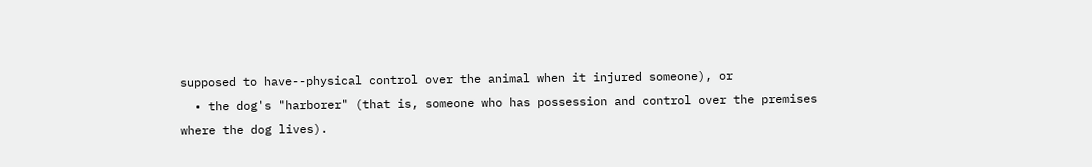supposed to have--physical control over the animal when it injured someone), or
  • the dog's "harborer" (that is, someone who has possession and control over the premises where the dog lives).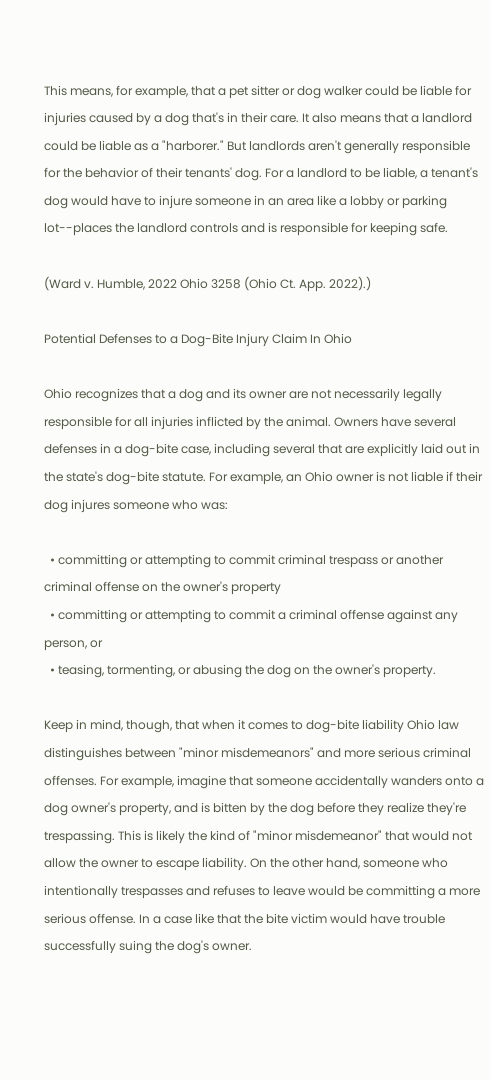This means, for example, that a pet sitter or dog walker could be liable for injuries caused by a dog that's in their care. It also means that a landlord could be liable as a "harborer." But landlords aren't generally responsible for the behavior of their tenants' dog. For a landlord to be liable, a tenant's dog would have to injure someone in an area like a lobby or parking lot--places the landlord controls and is responsible for keeping safe.

(Ward v. Humble, 2022 Ohio 3258 (Ohio Ct. App. 2022).)

Potential Defenses to a Dog-Bite Injury Claim In Ohio

Ohio recognizes that a dog and its owner are not necessarily legally responsible for all injuries inflicted by the animal. Owners have several defenses in a dog-bite case, including several that are explicitly laid out in the state's dog-bite statute. For example, an Ohio owner is not liable if their dog injures someone who was:

  • committing or attempting to commit criminal trespass or another criminal offense on the owner's property
  • committing or attempting to commit a criminal offense against any person, or
  • teasing, tormenting, or abusing the dog on the owner's property.

Keep in mind, though, that when it comes to dog-bite liability Ohio law distinguishes between "minor misdemeanors" and more serious criminal offenses. For example, imagine that someone accidentally wanders onto a dog owner's property, and is bitten by the dog before they realize they're trespassing. This is likely the kind of "minor misdemeanor" that would not allow the owner to escape liability. On the other hand, someone who intentionally trespasses and refuses to leave would be committing a more serious offense. In a case like that the bite victim would have trouble successfully suing the dog's owner.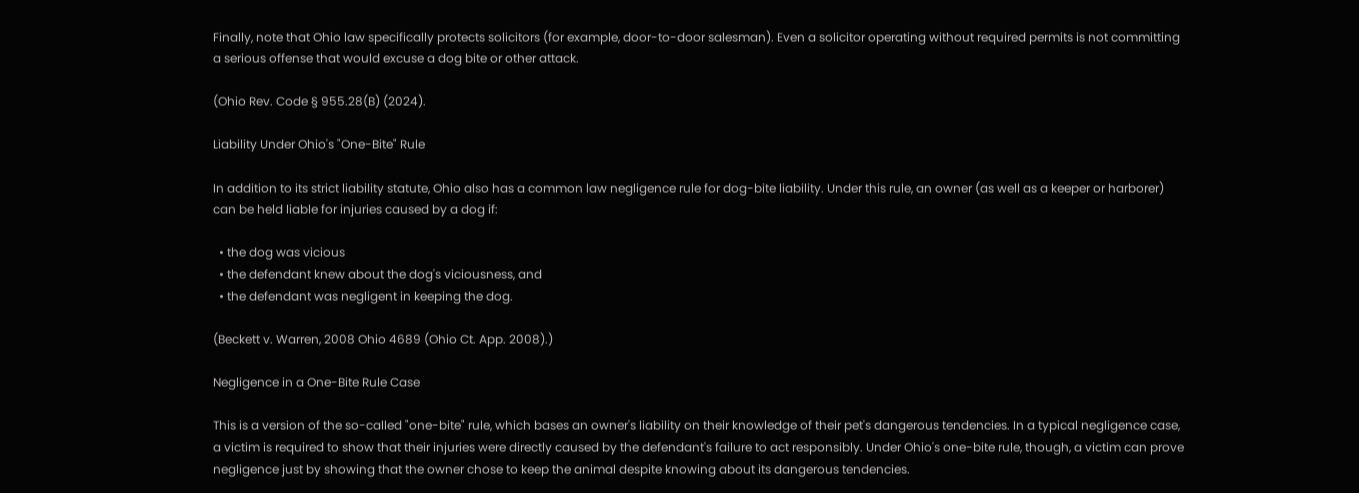Finally, note that Ohio law specifically protects solicitors (for example, door-to-door salesman). Even a solicitor operating without required permits is not committing a serious offense that would excuse a dog bite or other attack.

(Ohio Rev. Code § 955.28(B) (2024).

Liability Under Ohio's "One-Bite" Rule

In addition to its strict liability statute, Ohio also has a common law negligence rule for dog-bite liability. Under this rule, an owner (as well as a keeper or harborer) can be held liable for injuries caused by a dog if:

  • the dog was vicious
  • the defendant knew about the dog's viciousness, and
  • the defendant was negligent in keeping the dog.

(Beckett v. Warren, 2008 Ohio 4689 (Ohio Ct. App. 2008).)

Negligence in a One-Bite Rule Case

This is a version of the so-called "one-bite" rule, which bases an owner's liability on their knowledge of their pet's dangerous tendencies. In a typical negligence case, a victim is required to show that their injuries were directly caused by the defendant's failure to act responsibly. Under Ohio's one-bite rule, though, a victim can prove negligence just by showing that the owner chose to keep the animal despite knowing about its dangerous tendencies.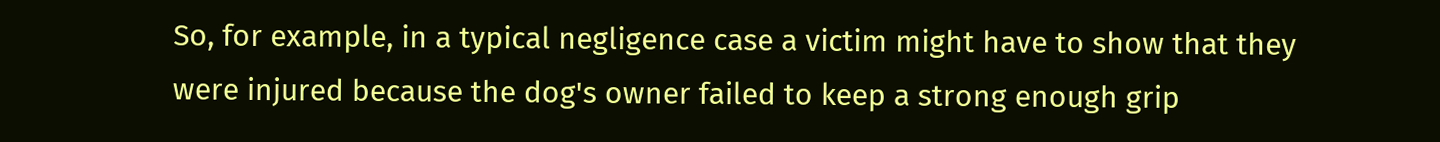So, for example, in a typical negligence case a victim might have to show that they were injured because the dog's owner failed to keep a strong enough grip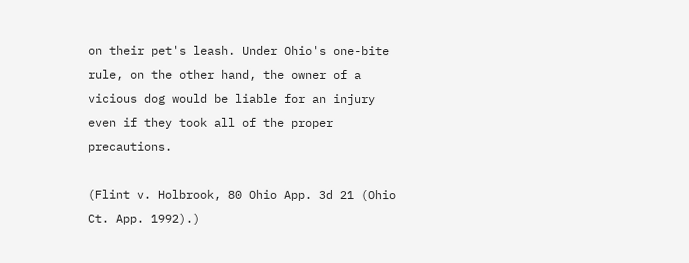on their pet's leash. Under Ohio's one-bite rule, on the other hand, the owner of a vicious dog would be liable for an injury even if they took all of the proper precautions.

(Flint v. Holbrook, 80 Ohio App. 3d 21 (Ohio Ct. App. 1992).)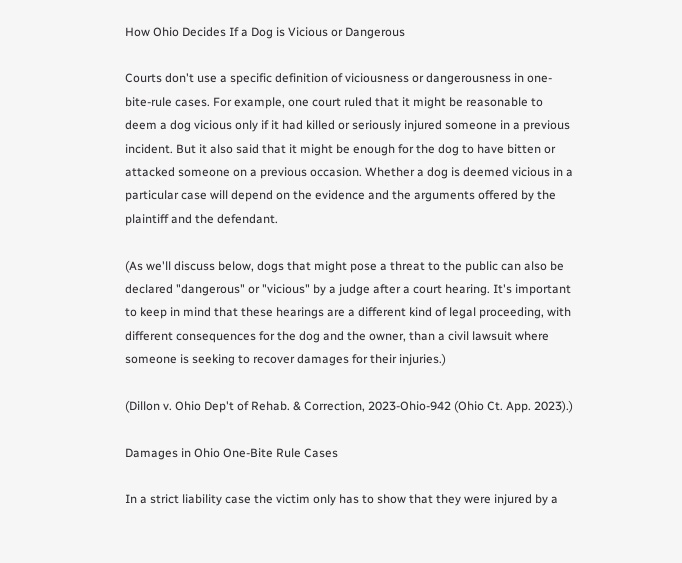How Ohio Decides If a Dog is Vicious or Dangerous

Courts don't use a specific definition of viciousness or dangerousness in one-bite-rule cases. For example, one court ruled that it might be reasonable to deem a dog vicious only if it had killed or seriously injured someone in a previous incident. But it also said that it might be enough for the dog to have bitten or attacked someone on a previous occasion. Whether a dog is deemed vicious in a particular case will depend on the evidence and the arguments offered by the plaintiff and the defendant.

(As we'll discuss below, dogs that might pose a threat to the public can also be declared "dangerous" or "vicious" by a judge after a court hearing. It's important to keep in mind that these hearings are a different kind of legal proceeding, with different consequences for the dog and the owner, than a civil lawsuit where someone is seeking to recover damages for their injuries.)

(Dillon v. Ohio Dep't of Rehab. & Correction, 2023-Ohio-942 (Ohio Ct. App. 2023).)

Damages in Ohio One-Bite Rule Cases

In a strict liability case the victim only has to show that they were injured by a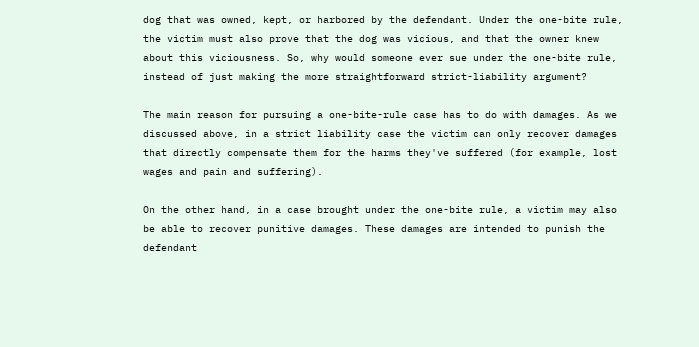dog that was owned, kept, or harbored by the defendant. Under the one-bite rule, the victim must also prove that the dog was vicious, and that the owner knew about this viciousness. So, why would someone ever sue under the one-bite rule, instead of just making the more straightforward strict-liability argument?

The main reason for pursuing a one-bite-rule case has to do with damages. As we discussed above, in a strict liability case the victim can only recover damages that directly compensate them for the harms they've suffered (for example, lost wages and pain and suffering).

On the other hand, in a case brought under the one-bite rule, a victim may also be able to recover punitive damages. These damages are intended to punish the defendant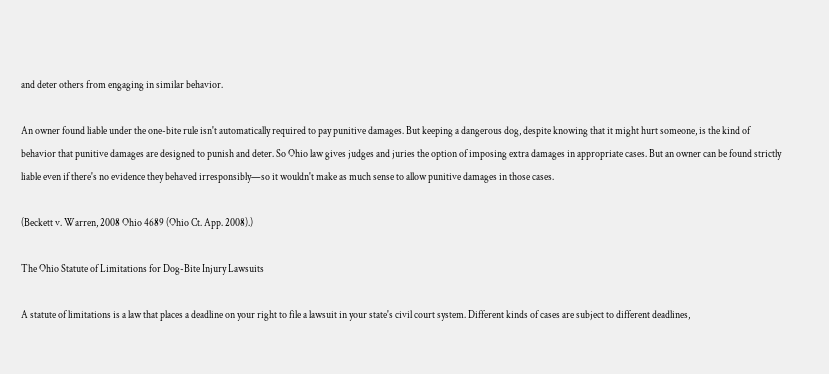and deter others from engaging in similar behavior.

An owner found liable under the one-bite rule isn't automatically required to pay punitive damages. But keeping a dangerous dog, despite knowing that it might hurt someone, is the kind of behavior that punitive damages are designed to punish and deter. So Ohio law gives judges and juries the option of imposing extra damages in appropriate cases. But an owner can be found strictly liable even if there's no evidence they behaved irresponsibly—so it wouldn't make as much sense to allow punitive damages in those cases.

(Beckett v. Warren, 2008 Ohio 4689 (Ohio Ct. App. 2008).)

The Ohio Statute of Limitations for Dog-Bite Injury Lawsuits

A statute of limitations is a law that places a deadline on your right to file a lawsuit in your state's civil court system. Different kinds of cases are subject to different deadlines,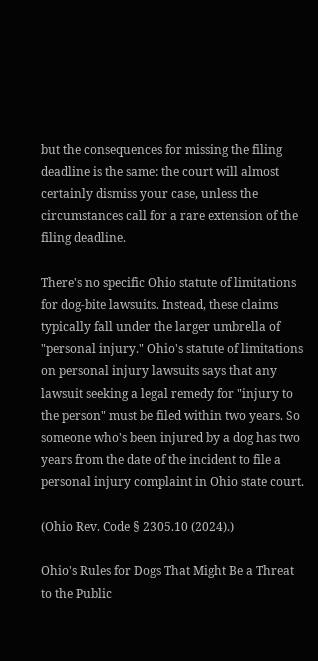but the consequences for missing the filing deadline is the same: the court will almost certainly dismiss your case, unless the circumstances call for a rare extension of the filing deadline.

There's no specific Ohio statute of limitations for dog-bite lawsuits. Instead, these claims typically fall under the larger umbrella of "personal injury." Ohio's statute of limitations on personal injury lawsuits says that any lawsuit seeking a legal remedy for "injury to the person" must be filed within two years. So someone who's been injured by a dog has two years from the date of the incident to file a personal injury complaint in Ohio state court.

(Ohio Rev. Code § 2305.10 (2024).)

Ohio's Rules for Dogs That Might Be a Threat to the Public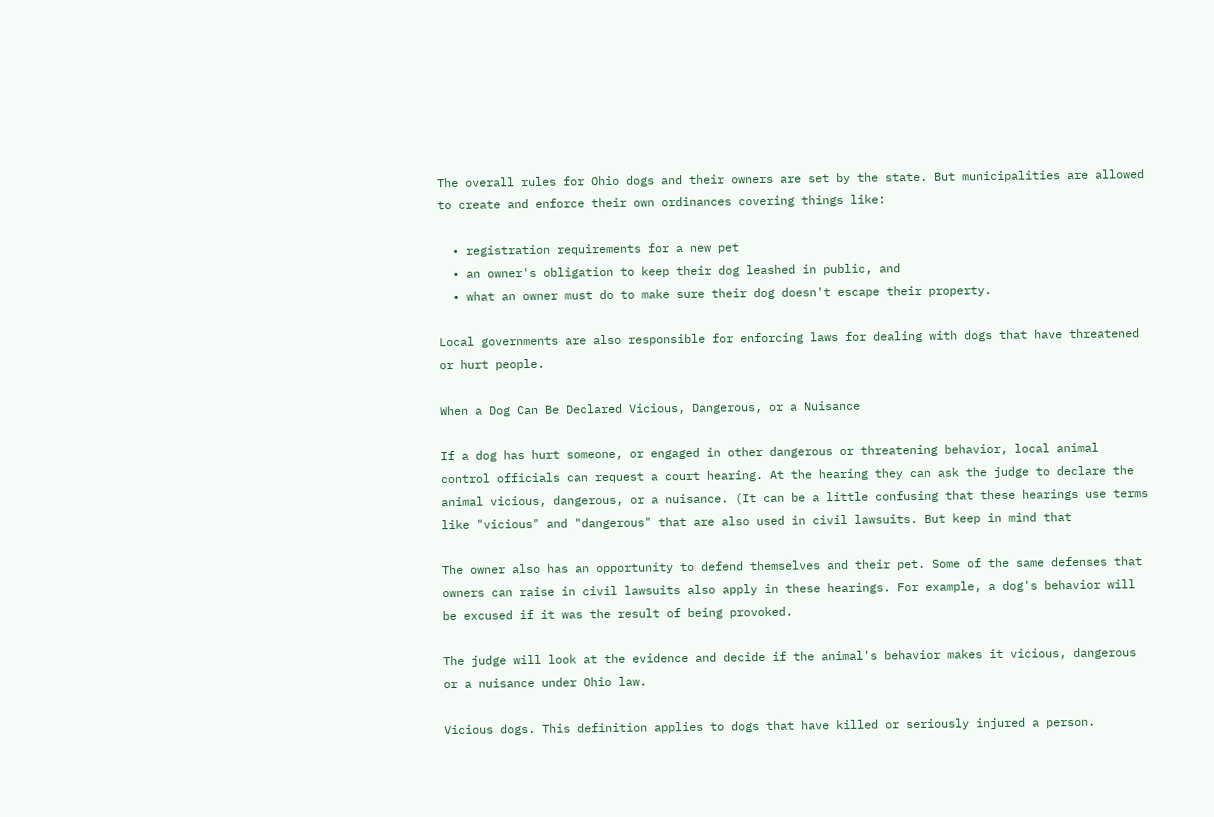The overall rules for Ohio dogs and their owners are set by the state. But municipalities are allowed to create and enforce their own ordinances covering things like:

  • registration requirements for a new pet
  • an owner's obligation to keep their dog leashed in public, and
  • what an owner must do to make sure their dog doesn't escape their property.

Local governments are also responsible for enforcing laws for dealing with dogs that have threatened or hurt people.

When a Dog Can Be Declared Vicious, Dangerous, or a Nuisance

If a dog has hurt someone, or engaged in other dangerous or threatening behavior, local animal control officials can request a court hearing. At the hearing they can ask the judge to declare the animal vicious, dangerous, or a nuisance. (It can be a little confusing that these hearings use terms like "vicious" and "dangerous" that are also used in civil lawsuits. But keep in mind that

The owner also has an opportunity to defend themselves and their pet. Some of the same defenses that owners can raise in civil lawsuits also apply in these hearings. For example, a dog's behavior will be excused if it was the result of being provoked.

The judge will look at the evidence and decide if the animal's behavior makes it vicious, dangerous or a nuisance under Ohio law.

Vicious dogs. This definition applies to dogs that have killed or seriously injured a person.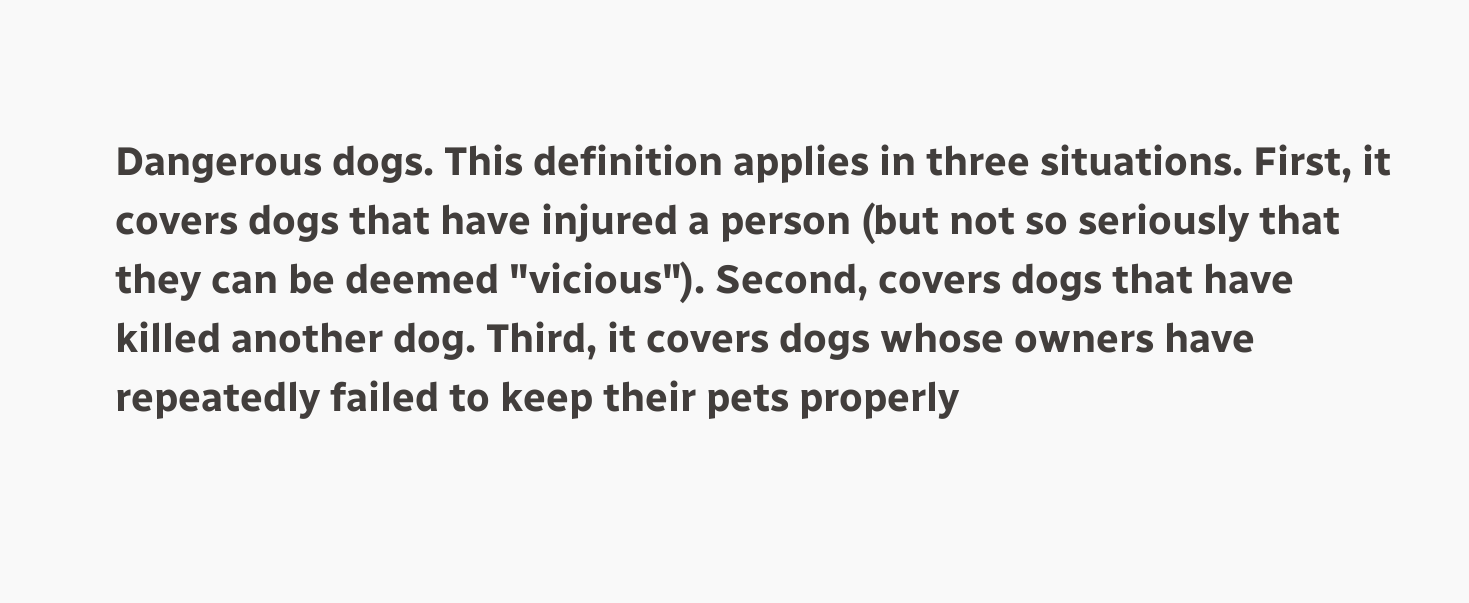Dangerous dogs. This definition applies in three situations. First, it covers dogs that have injured a person (but not so seriously that they can be deemed "vicious"). Second, covers dogs that have killed another dog. Third, it covers dogs whose owners have repeatedly failed to keep their pets properly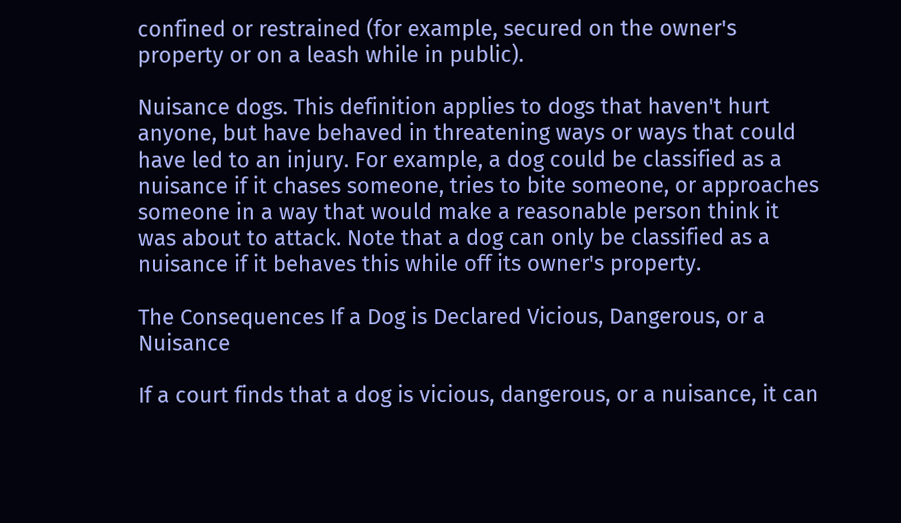confined or restrained (for example, secured on the owner's property or on a leash while in public).

Nuisance dogs. This definition applies to dogs that haven't hurt anyone, but have behaved in threatening ways or ways that could have led to an injury. For example, a dog could be classified as a nuisance if it chases someone, tries to bite someone, or approaches someone in a way that would make a reasonable person think it was about to attack. Note that a dog can only be classified as a nuisance if it behaves this while off its owner's property.

The Consequences If a Dog is Declared Vicious, Dangerous, or a Nuisance

If a court finds that a dog is vicious, dangerous, or a nuisance, it can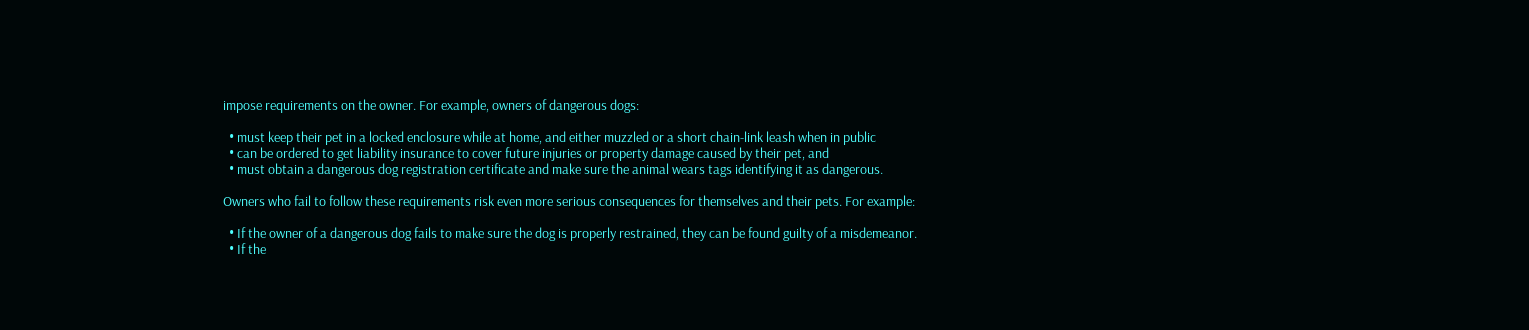impose requirements on the owner. For example, owners of dangerous dogs:

  • must keep their pet in a locked enclosure while at home, and either muzzled or a short chain-link leash when in public
  • can be ordered to get liability insurance to cover future injuries or property damage caused by their pet, and
  • must obtain a dangerous dog registration certificate and make sure the animal wears tags identifying it as dangerous.

Owners who fail to follow these requirements risk even more serious consequences for themselves and their pets. For example:

  • If the owner of a dangerous dog fails to make sure the dog is properly restrained, they can be found guilty of a misdemeanor.
  • If the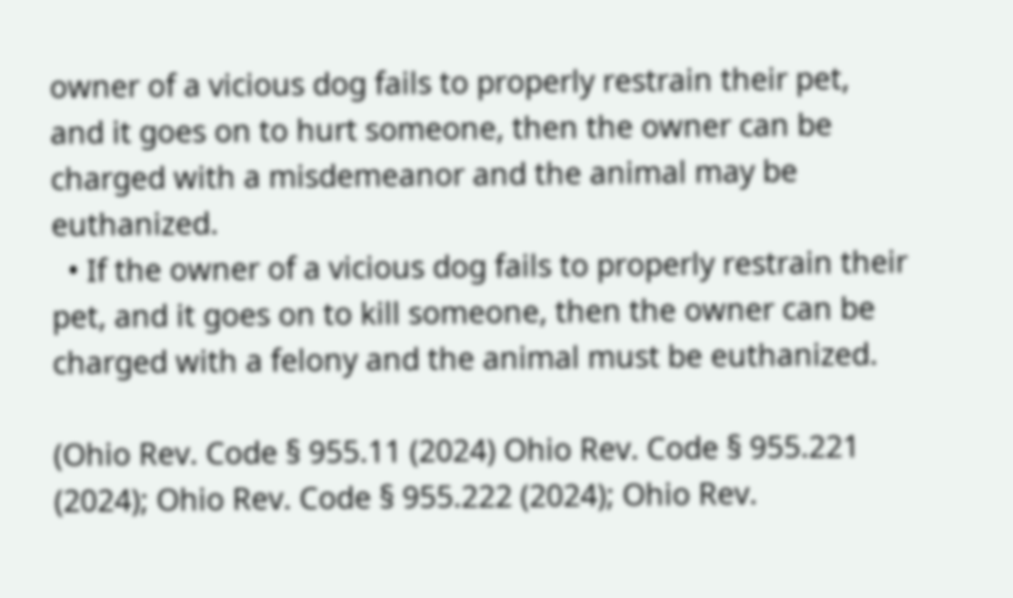owner of a vicious dog fails to properly restrain their pet, and it goes on to hurt someone, then the owner can be charged with a misdemeanor and the animal may be euthanized.
  • If the owner of a vicious dog fails to properly restrain their pet, and it goes on to kill someone, then the owner can be charged with a felony and the animal must be euthanized.

(Ohio Rev. Code § 955.11 (2024) Ohio Rev. Code § 955.221 (2024); Ohio Rev. Code § 955.222 (2024); Ohio Rev.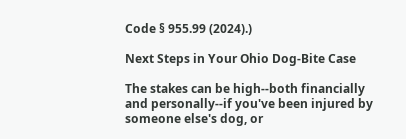Code § 955.99 (2024).)

Next Steps in Your Ohio Dog-Bite Case

The stakes can be high--both financially and personally--if you've been injured by someone else's dog, or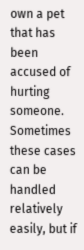own a pet that has been accused of hurting someone. Sometimes these cases can be handled relatively easily, but if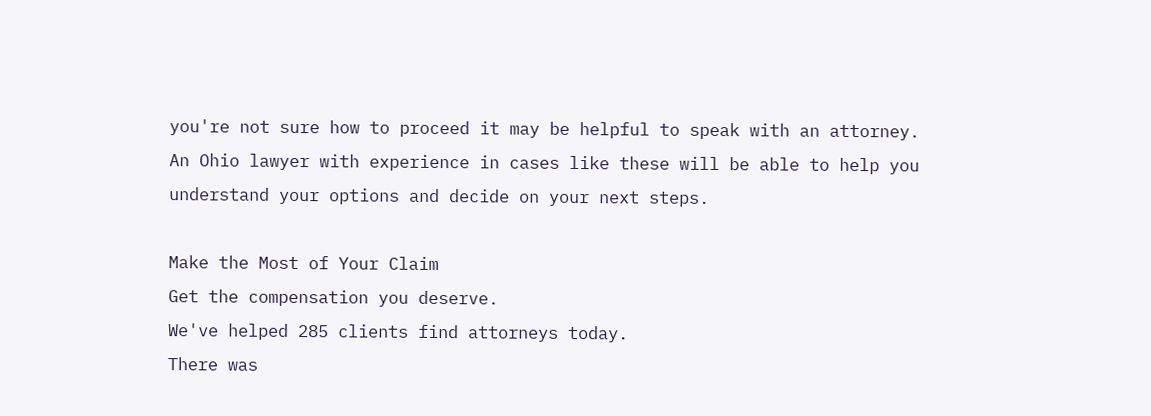you're not sure how to proceed it may be helpful to speak with an attorney. An Ohio lawyer with experience in cases like these will be able to help you understand your options and decide on your next steps.

Make the Most of Your Claim
Get the compensation you deserve.
We've helped 285 clients find attorneys today.
There was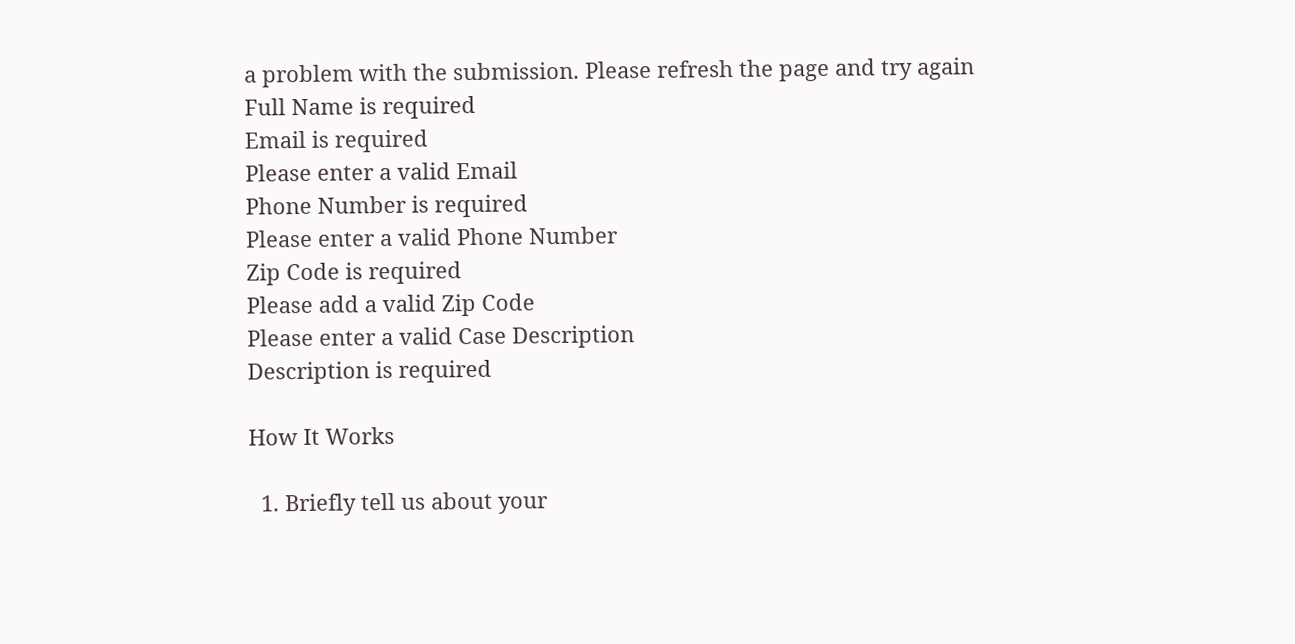a problem with the submission. Please refresh the page and try again
Full Name is required
Email is required
Please enter a valid Email
Phone Number is required
Please enter a valid Phone Number
Zip Code is required
Please add a valid Zip Code
Please enter a valid Case Description
Description is required

How It Works

  1. Briefly tell us about your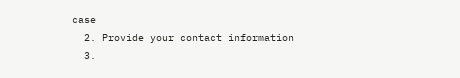case
  2. Provide your contact information
  3.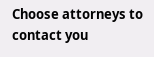Choose attorneys to contact you